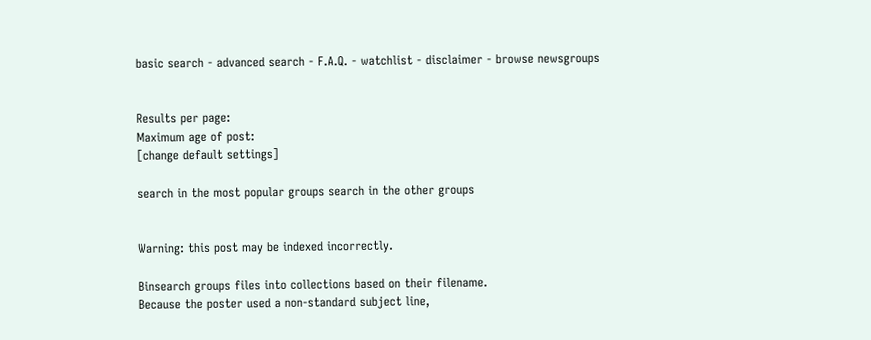basic search - advanced search - F.A.Q. - watchlist - disclaimer - browse newsgroups


Results per page:
Maximum age of post:
[change default settings]

search in the most popular groups search in the other groups


Warning: this post may be indexed incorrectly.

Binsearch groups files into collections based on their filename.
Because the poster used a non-standard subject line,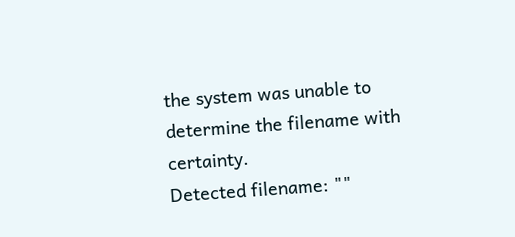the system was unable to determine the filename with certainty.
Detected filename: ""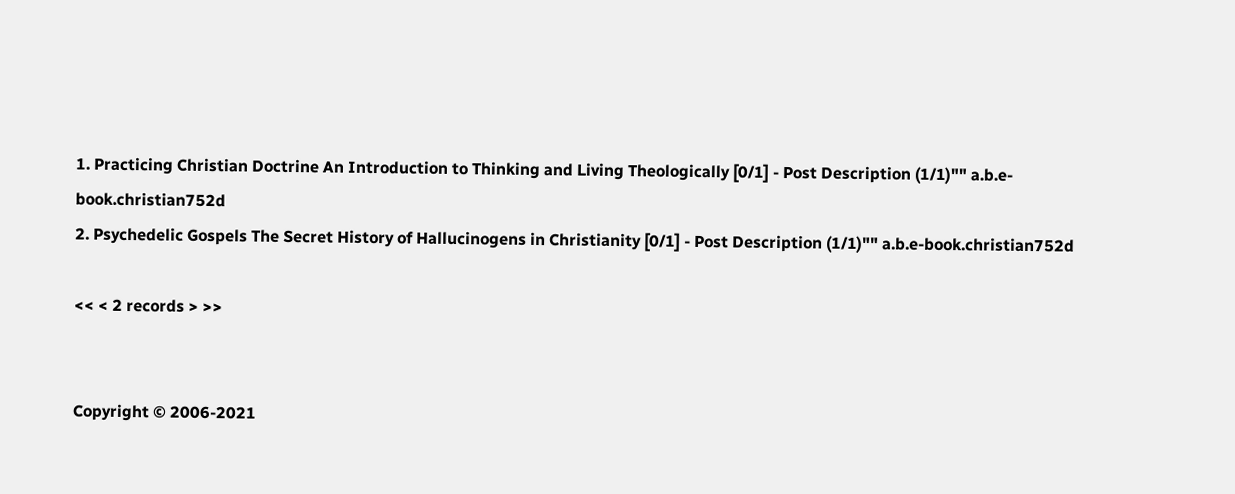1. Practicing Christian Doctrine An Introduction to Thinking and Living Theologically [0/1] - Post Description (1/1)"" a.b.e-book.christian752d
2. Psychedelic Gospels The Secret History of Hallucinogens in Christianity [0/1] - Post Description (1/1)"" a.b.e-book.christian752d

<< < 2 records > >>


Copyright © 2006-2021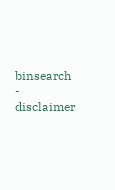binsearch - disclaimer